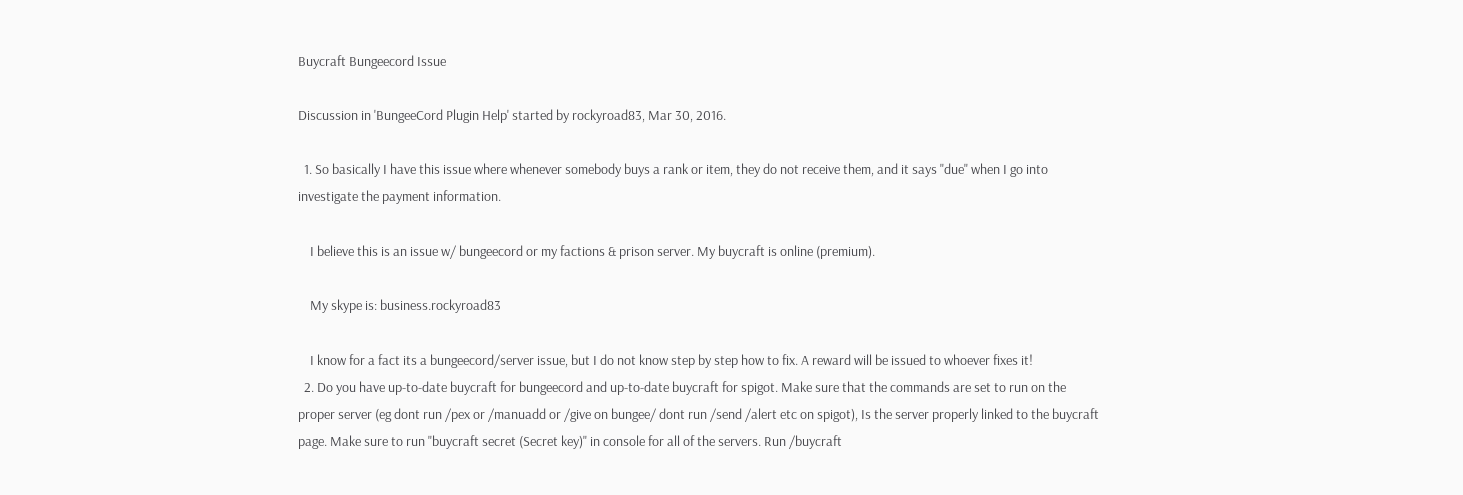Buycraft Bungeecord Issue

Discussion in 'BungeeCord Plugin Help' started by rockyroad83, Mar 30, 2016.

  1. So basically I have this issue where whenever somebody buys a rank or item, they do not receive them, and it says "due" when I go into investigate the payment information.

    I believe this is an issue w/ bungeecord or my factions & prison server. My buycraft is online (premium).

    My skype is: business.rockyroad83

    I know for a fact its a bungeecord/server issue, but I do not know step by step how to fix. A reward will be issued to whoever fixes it!
  2. Do you have up-to-date buycraft for bungeecord and up-to-date buycraft for spigot. Make sure that the commands are set to run on the proper server (eg dont run /pex or /manuadd or /give on bungee/ dont run /send /alert etc on spigot), Is the server properly linked to the buycraft page. Make sure to run "buycraft secret (Secret key)" in console for all of the servers. Run /buycraft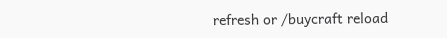refresh or /buycraft reload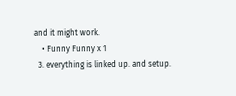and it might work.
    • Funny Funny x 1
  3. everything is linked up. and setup.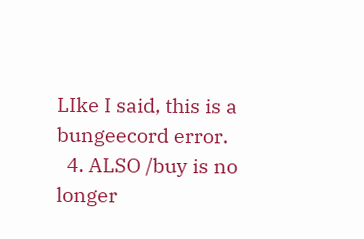LIke I said, this is a bungeecord error.
  4. ALSO /buy is no longer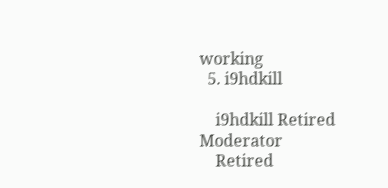working
  5. i9hdkill

    i9hdkill Retired Moderator
    Retired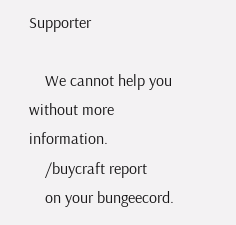Supporter

    We cannot help you without more information.
    /buycraft report
    on your bungeecord.